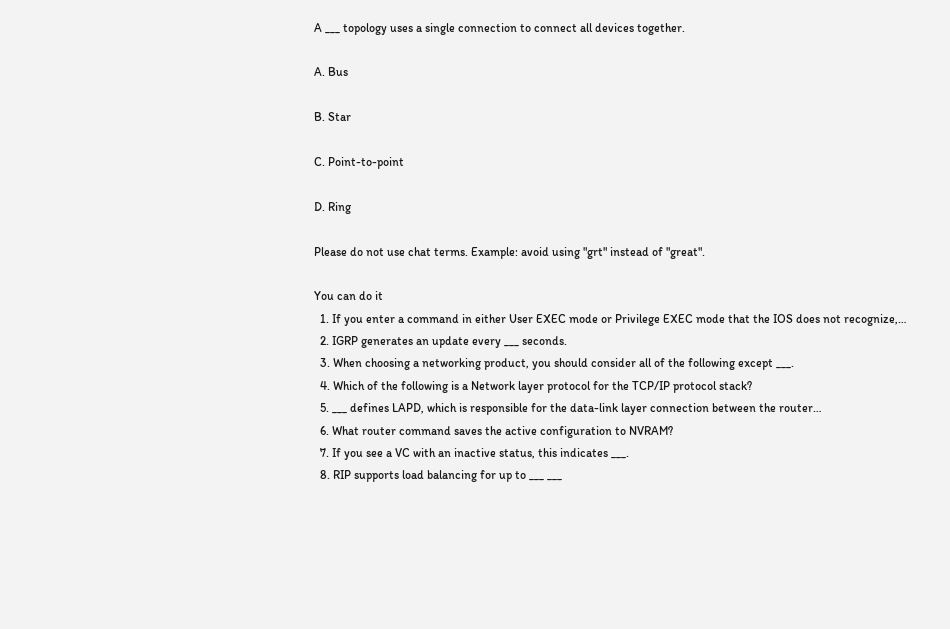A ___ topology uses a single connection to connect all devices together.

A. Bus

B. Star

C. Point-to-point

D. Ring

Please do not use chat terms. Example: avoid using "grt" instead of "great".

You can do it
  1. If you enter a command in either User EXEC mode or Privilege EXEC mode that the IOS does not recognize,…
  2. IGRP generates an update every ___ seconds.
  3. When choosing a networking product, you should consider all of the following except ___.
  4. Which of the following is a Network layer protocol for the TCP/IP protocol stack?
  5. ___ defines LAPD, which is responsible for the data-link layer connection between the router…
  6. What router command saves the active configuration to NVRAM?
  7. If you see a VC with an inactive status, this indicates ___.
  8. RIP supports load balancing for up to ___ ___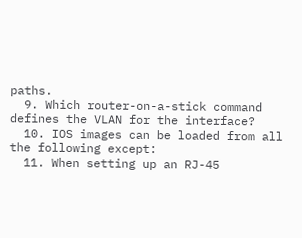paths.
  9. Which router-on-a-stick command defines the VLAN for the interface?
  10. IOS images can be loaded from all the following except:
  11. When setting up an RJ-45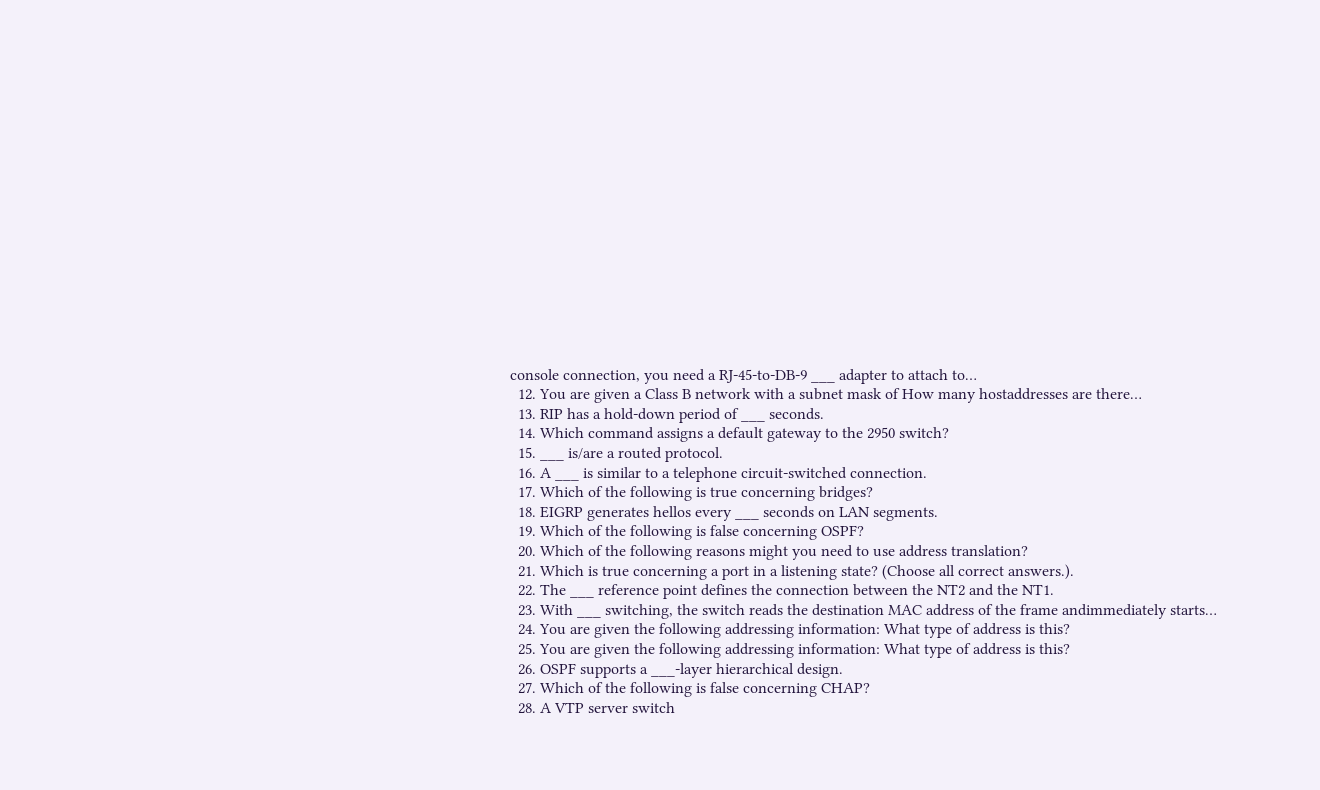console connection, you need a RJ-45-to-DB-9 ___ adapter to attach to…
  12. You are given a Class B network with a subnet mask of How many hostaddresses are there…
  13. RIP has a hold-down period of ___ seconds.
  14. Which command assigns a default gateway to the 2950 switch?
  15. ___ is/are a routed protocol.
  16. A ___ is similar to a telephone circuit-switched connection.
  17. Which of the following is true concerning bridges?
  18. EIGRP generates hellos every ___ seconds on LAN segments.
  19. Which of the following is false concerning OSPF?
  20. Which of the following reasons might you need to use address translation?
  21. Which is true concerning a port in a listening state? (Choose all correct answers.).
  22. The ___ reference point defines the connection between the NT2 and the NT1.
  23. With ___ switching, the switch reads the destination MAC address of the frame andimmediately starts…
  24. You are given the following addressing information: What type of address is this?
  25. You are given the following addressing information: What type of address is this?
  26. OSPF supports a ___-layer hierarchical design.
  27. Which of the following is false concerning CHAP?
  28. A VTP server switch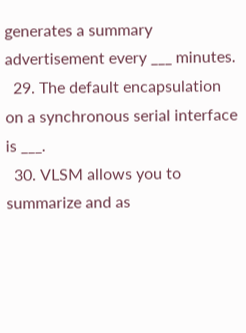generates a summary advertisement every ___ minutes.
  29. The default encapsulation on a synchronous serial interface is ___.
  30. VLSM allows you to summarize and as